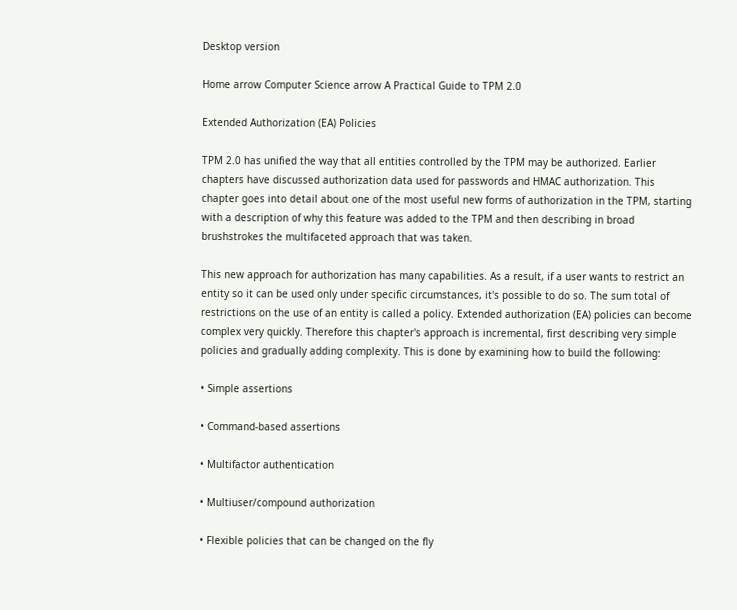Desktop version

Home arrow Computer Science arrow A Practical Guide to TPM 2.0

Extended Authorization (EA) Policies

TPM 2.0 has unified the way that all entities controlled by the TPM may be authorized. Earlier chapters have discussed authorization data used for passwords and HMAC authorization. This chapter goes into detail about one of the most useful new forms of authorization in the TPM, starting with a description of why this feature was added to the TPM and then describing in broad brushstrokes the multifaceted approach that was taken.

This new approach for authorization has many capabilities. As a result, if a user wants to restrict an entity so it can be used only under specific circumstances, it's possible to do so. The sum total of restrictions on the use of an entity is called a policy. Extended authorization (EA) policies can become complex very quickly. Therefore this chapter's approach is incremental, first describing very simple policies and gradually adding complexity. This is done by examining how to build the following:

• Simple assertions

• Command-based assertions

• Multifactor authentication

• Multiuser/compound authorization

• Flexible policies that can be changed on the fly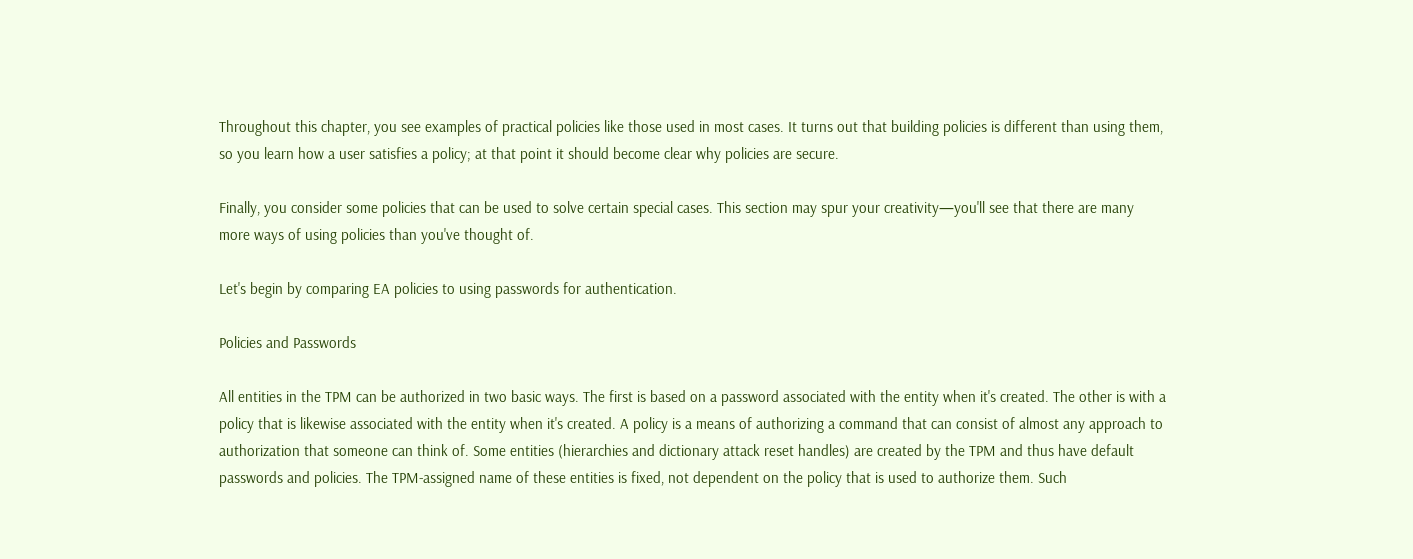Throughout this chapter, you see examples of practical policies like those used in most cases. It turns out that building policies is different than using them, so you learn how a user satisfies a policy; at that point it should become clear why policies are secure.

Finally, you consider some policies that can be used to solve certain special cases. This section may spur your creativity—you'll see that there are many more ways of using policies than you've thought of.

Let's begin by comparing EA policies to using passwords for authentication.

Policies and Passwords

All entities in the TPM can be authorized in two basic ways. The first is based on a password associated with the entity when it's created. The other is with a policy that is likewise associated with the entity when it's created. A policy is a means of authorizing a command that can consist of almost any approach to authorization that someone can think of. Some entities (hierarchies and dictionary attack reset handles) are created by the TPM and thus have default passwords and policies. The TPM-assigned name of these entities is fixed, not dependent on the policy that is used to authorize them. Such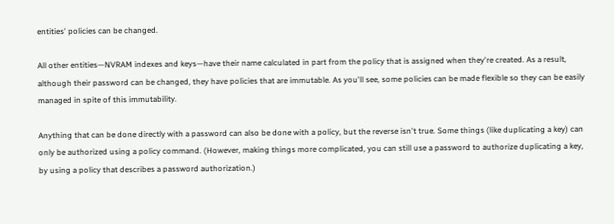entities' policies can be changed.

All other entities—NVRAM indexes and keys—have their name calculated in part from the policy that is assigned when they're created. As a result, although their password can be changed, they have policies that are immutable. As you'll see, some policies can be made flexible so they can be easily managed in spite of this immutability.

Anything that can be done directly with a password can also be done with a policy, but the reverse isn't true. Some things (like duplicating a key) can only be authorized using a policy command. (However, making things more complicated, you can still use a password to authorize duplicating a key, by using a policy that describes a password authorization.)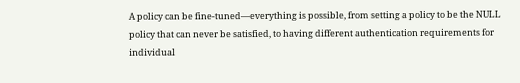A policy can be fine-tuned—everything is possible, from setting a policy to be the NULL policy that can never be satisfied, to having different authentication requirements for individual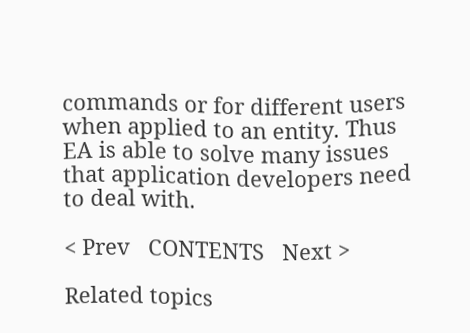commands or for different users when applied to an entity. Thus EA is able to solve many issues that application developers need to deal with.

< Prev   CONTENTS   Next >

Related topics